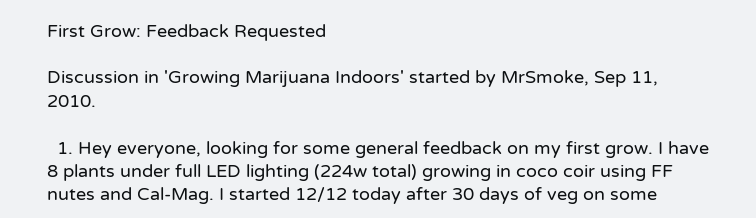First Grow: Feedback Requested

Discussion in 'Growing Marijuana Indoors' started by MrSmoke, Sep 11, 2010.

  1. Hey everyone, looking for some general feedback on my first grow. I have 8 plants under full LED lighting (224w total) growing in coco coir using FF nutes and Cal-Mag. I started 12/12 today after 30 days of veg on some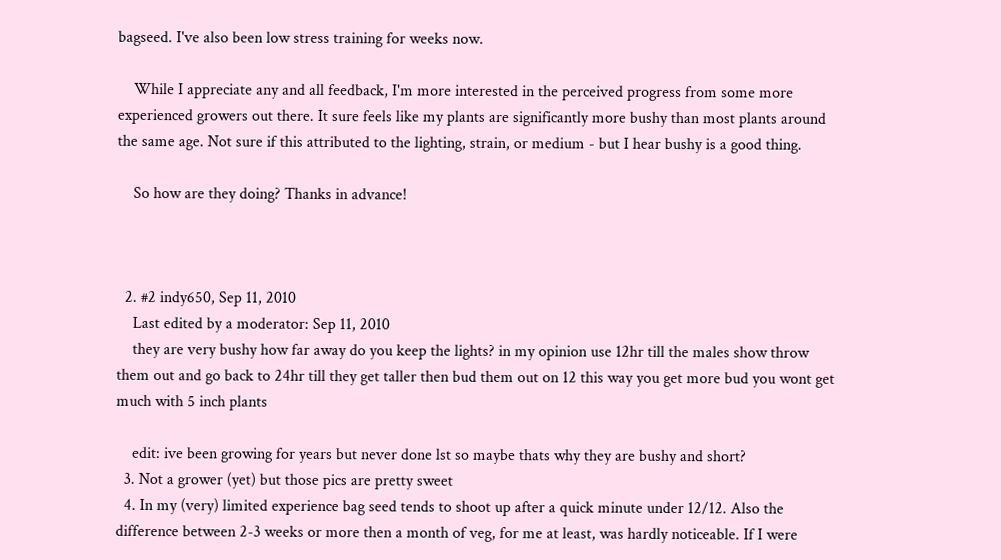bagseed. I've also been low stress training for weeks now.

    While I appreciate any and all feedback, I'm more interested in the perceived progress from some more experienced growers out there. It sure feels like my plants are significantly more bushy than most plants around the same age. Not sure if this attributed to the lighting, strain, or medium - but I hear bushy is a good thing.

    So how are they doing? Thanks in advance!



  2. #2 indy650, Sep 11, 2010
    Last edited by a moderator: Sep 11, 2010
    they are very bushy how far away do you keep the lights? in my opinion use 12hr till the males show throw them out and go back to 24hr till they get taller then bud them out on 12 this way you get more bud you wont get much with 5 inch plants

    edit: ive been growing for years but never done lst so maybe thats why they are bushy and short?
  3. Not a grower (yet) but those pics are pretty sweet
  4. In my (very) limited experience bag seed tends to shoot up after a quick minute under 12/12. Also the difference between 2-3 weeks or more then a month of veg, for me at least, was hardly noticeable. If I were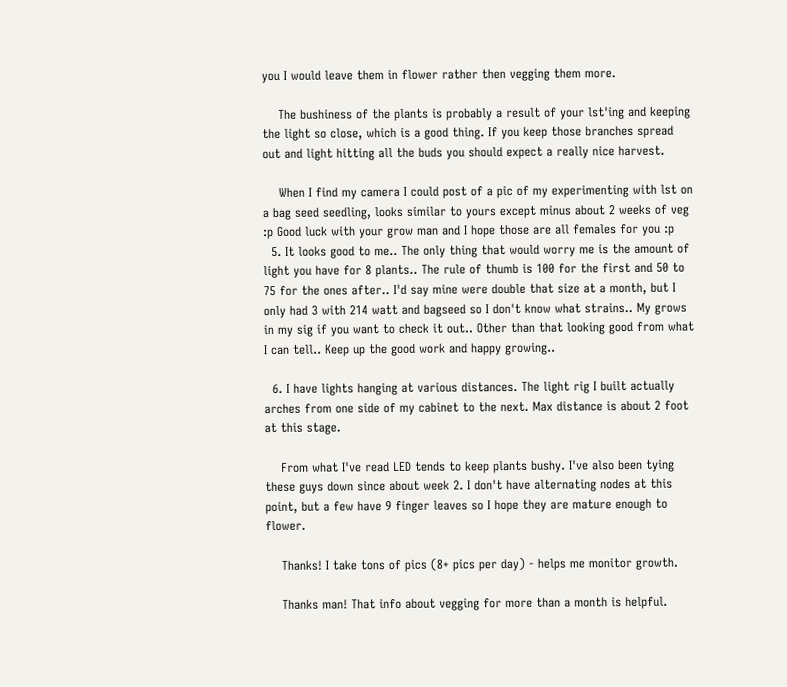you I would leave them in flower rather then vegging them more.

    The bushiness of the plants is probably a result of your lst'ing and keeping the light so close, which is a good thing. If you keep those branches spread out and light hitting all the buds you should expect a really nice harvest.

    When I find my camera I could post of a pic of my experimenting with lst on a bag seed seedling, looks similar to yours except minus about 2 weeks of veg :p Good luck with your grow man and I hope those are all females for you :p
  5. It looks good to me.. The only thing that would worry me is the amount of light you have for 8 plants.. The rule of thumb is 100 for the first and 50 to 75 for the ones after.. I'd say mine were double that size at a month, but I only had 3 with 214 watt and bagseed so I don't know what strains.. My grows in my sig if you want to check it out.. Other than that looking good from what I can tell.. Keep up the good work and happy growing..

  6. I have lights hanging at various distances. The light rig I built actually arches from one side of my cabinet to the next. Max distance is about 2 foot at this stage.

    From what I've read LED tends to keep plants bushy. I've also been tying these guys down since about week 2. I don't have alternating nodes at this point, but a few have 9 finger leaves so I hope they are mature enough to flower.

    Thanks! I take tons of pics (8+ pics per day) - helps me monitor growth.

    Thanks man! That info about vegging for more than a month is helpful.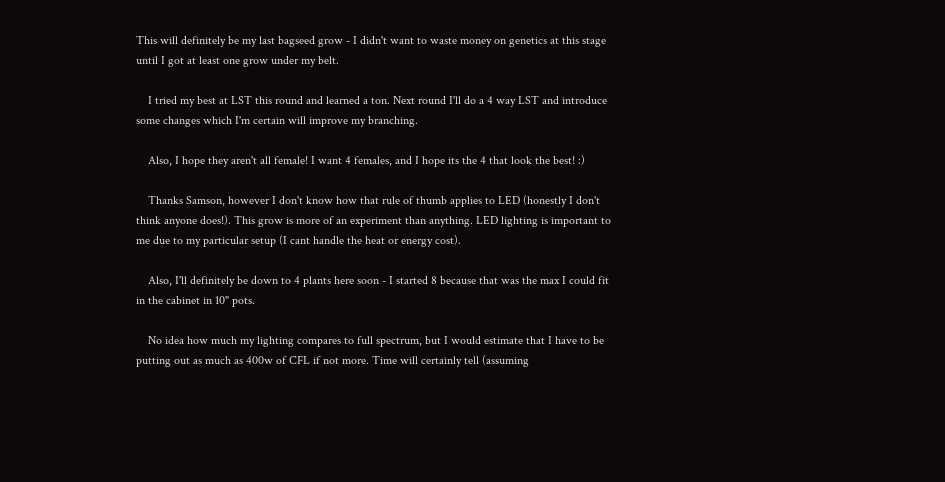This will definitely be my last bagseed grow - I didn't want to waste money on genetics at this stage until I got at least one grow under my belt.

    I tried my best at LST this round and learned a ton. Next round I'll do a 4 way LST and introduce some changes which I'm certain will improve my branching.

    Also, I hope they aren't all female! I want 4 females, and I hope its the 4 that look the best! :)

    Thanks Samson, however I don't know how that rule of thumb applies to LED (honestly I don't think anyone does!). This grow is more of an experiment than anything. LED lighting is important to me due to my particular setup (I cant handle the heat or energy cost).

    Also, I'll definitely be down to 4 plants here soon - I started 8 because that was the max I could fit in the cabinet in 10" pots.

    No idea how much my lighting compares to full spectrum, but I would estimate that I have to be putting out as much as 400w of CFL if not more. Time will certainly tell (assuming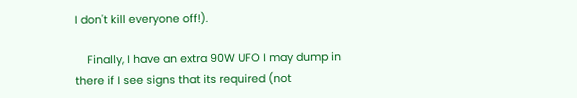I don't kill everyone off!).

    Finally, I have an extra 90W UFO I may dump in there if I see signs that its required (not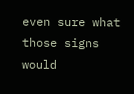even sure what those signs would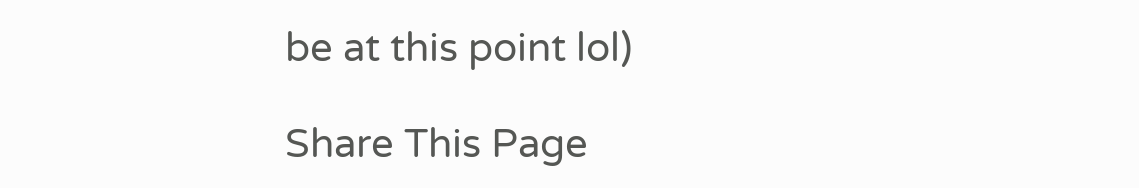be at this point lol)

Share This Page